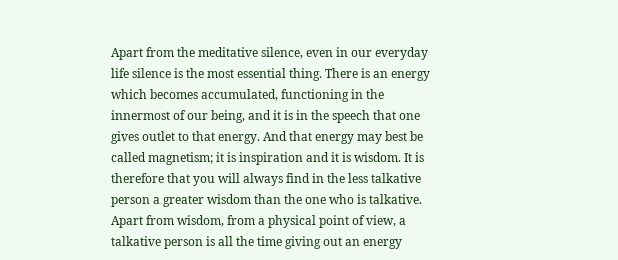Apart from the meditative silence, even in our everyday life silence is the most essential thing. There is an energy which becomes accumulated, functioning in the innermost of our being, and it is in the speech that one gives outlet to that energy. And that energy may best be called magnetism; it is inspiration and it is wisdom. It is therefore that you will always find in the less talkative person a greater wisdom than the one who is talkative. Apart from wisdom, from a physical point of view, a talkative person is all the time giving out an energy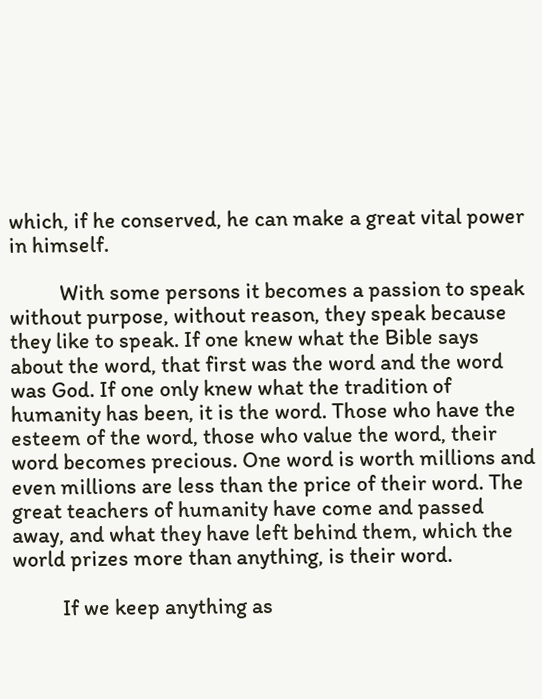which, if he conserved, he can make a great vital power in himself.

          With some persons it becomes a passion to speak without purpose, without reason, they speak because they like to speak. If one knew what the Bible says about the word, that first was the word and the word was God. If one only knew what the tradition of humanity has been, it is the word. Those who have the esteem of the word, those who value the word, their word becomes precious. One word is worth millions and even millions are less than the price of their word. The great teachers of humanity have come and passed away, and what they have left behind them, which the world prizes more than anything, is their word.

          If we keep anything as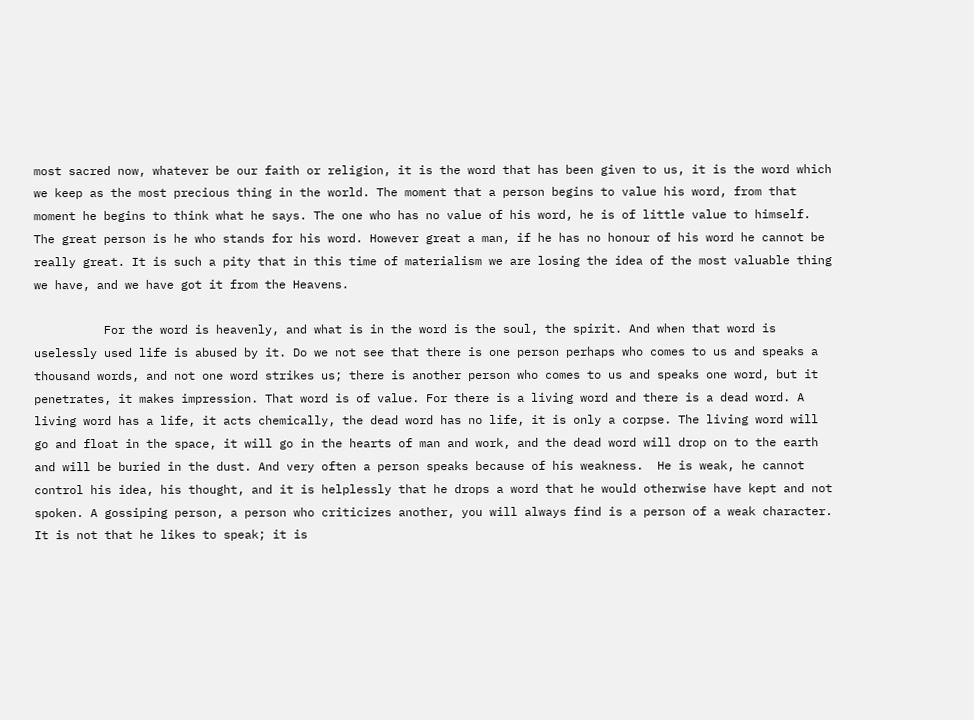most sacred now, whatever be our faith or religion, it is the word that has been given to us, it is the word which we keep as the most precious thing in the world. The moment that a person begins to value his word, from that moment he begins to think what he says. The one who has no value of his word, he is of little value to himself. The great person is he who stands for his word. However great a man, if he has no honour of his word he cannot be really great. It is such a pity that in this time of materialism we are losing the idea of the most valuable thing we have, and we have got it from the Heavens.

          For the word is heavenly, and what is in the word is the soul, the spirit. And when that word is uselessly used life is abused by it. Do we not see that there is one person perhaps who comes to us and speaks a thousand words, and not one word strikes us; there is another person who comes to us and speaks one word, but it penetrates, it makes impression. That word is of value. For there is a living word and there is a dead word. A living word has a life, it acts chemically, the dead word has no life, it is only a corpse. The living word will go and float in the space, it will go in the hearts of man and work, and the dead word will drop on to the earth and will be buried in the dust. And very often a person speaks because of his weakness.  He is weak, he cannot control his idea, his thought, and it is helplessly that he drops a word that he would otherwise have kept and not spoken. A gossiping person, a person who criticizes another, you will always find is a person of a weak character. It is not that he likes to speak; it is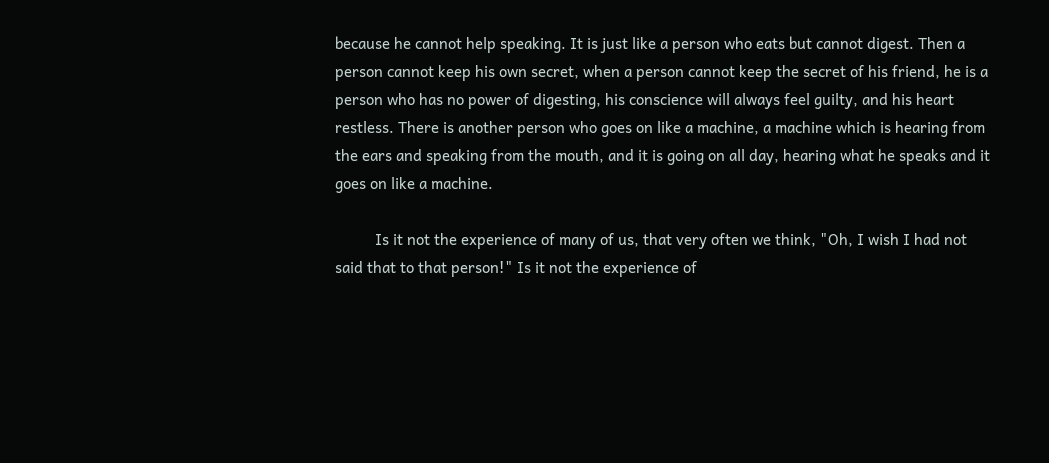because he cannot help speaking. It is just like a person who eats but cannot digest. Then a person cannot keep his own secret, when a person cannot keep the secret of his friend, he is a person who has no power of digesting, his conscience will always feel guilty, and his heart restless. There is another person who goes on like a machine, a machine which is hearing from the ears and speaking from the mouth, and it is going on all day, hearing what he speaks and it goes on like a machine.

          Is it not the experience of many of us, that very often we think, "Oh, I wish I had not said that to that person!" Is it not the experience of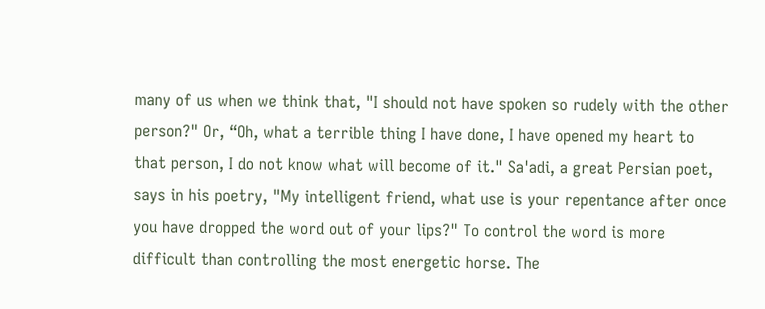many of us when we think that, "I should not have spoken so rudely with the other person?" Or, “Oh, what a terrible thing I have done, I have opened my heart to that person, I do not know what will become of it." Sa'adi, a great Persian poet, says in his poetry, "My intelligent friend, what use is your repentance after once you have dropped the word out of your lips?" To control the word is more difficult than controlling the most energetic horse. The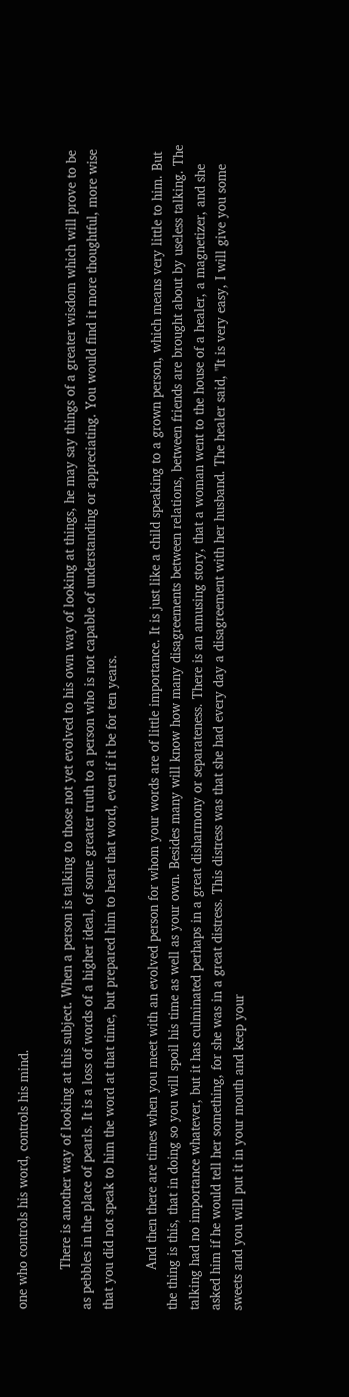one who controls his word, controls his mind.

          There is another way of looking at this subject. When a person is talking to those not yet evolved to his own way of looking at things, he may say things of a greater wisdom which will prove to be as pebbles in the place of pearls. It is a loss of words of a higher ideal, of some greater truth to a person who is not capable of understanding or appreciating. You would find it more thoughtful, more wise that you did not speak to him the word at that time, but prepared him to hear that word, even if it be for ten years.

          And then there are times when you meet with an evolved person for whom your words are of little importance. It is just like a child speaking to a grown person, which means very little to him. But the thing is this, that in doing so you will spoil his time as well as your own. Besides many will know how many disagreements between relations, between friends are brought about by useless talking. The talking had no importance whatever, but it has culminated perhaps in a great disharmony or separateness. There is an amusing story, that a woman went to the house of a healer, a magnetizer, and she asked him if he would tell her something, for she was in a great distress. This distress was that she had every day a disagreement with her husband. The healer said, "It is very easy, I will give you some sweets and you will put it in your mouth and keep your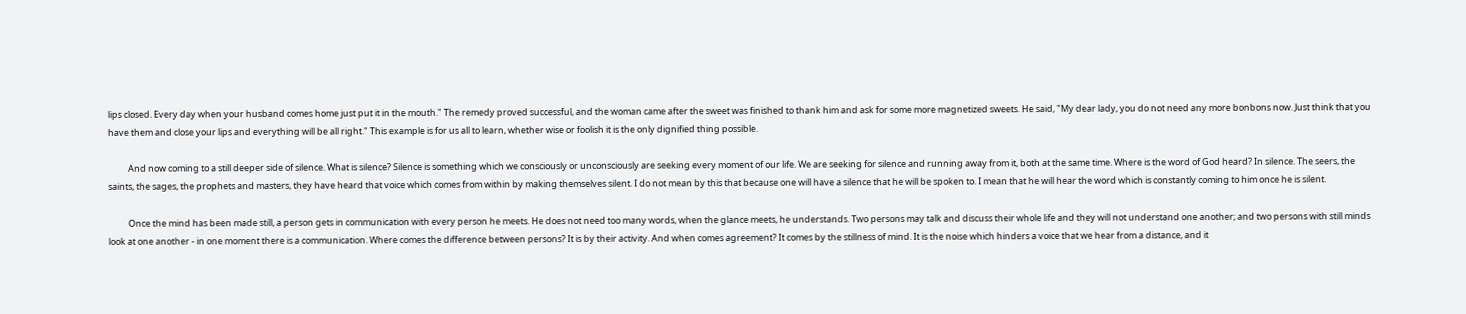lips closed. Every day when your husband comes home just put it in the mouth." The remedy proved successful, and the woman came after the sweet was finished to thank him and ask for some more magnetized sweets. He said, "My dear lady, you do not need any more bonbons now. Just think that you have them and close your lips and everything will be all right." This example is for us all to learn, whether wise or foolish it is the only dignified thing possible.

          And now coming to a still deeper side of silence. What is silence? Silence is something which we consciously or unconsciously are seeking every moment of our life. We are seeking for silence and running away from it, both at the same time. Where is the word of God heard? In silence. The seers, the saints, the sages, the prophets and masters, they have heard that voice which comes from within by making themselves silent. I do not mean by this that because one will have a silence that he will be spoken to. I mean that he will hear the word which is constantly coming to him once he is silent.

          Once the mind has been made still, a person gets in communication with every person he meets. He does not need too many words, when the glance meets, he understands. Two persons may talk and discuss their whole life and they will not understand one another; and two persons with still minds look at one another - in one moment there is a communication. Where comes the difference between persons? It is by their activity. And when comes agreement? It comes by the stillness of mind. It is the noise which hinders a voice that we hear from a distance, and it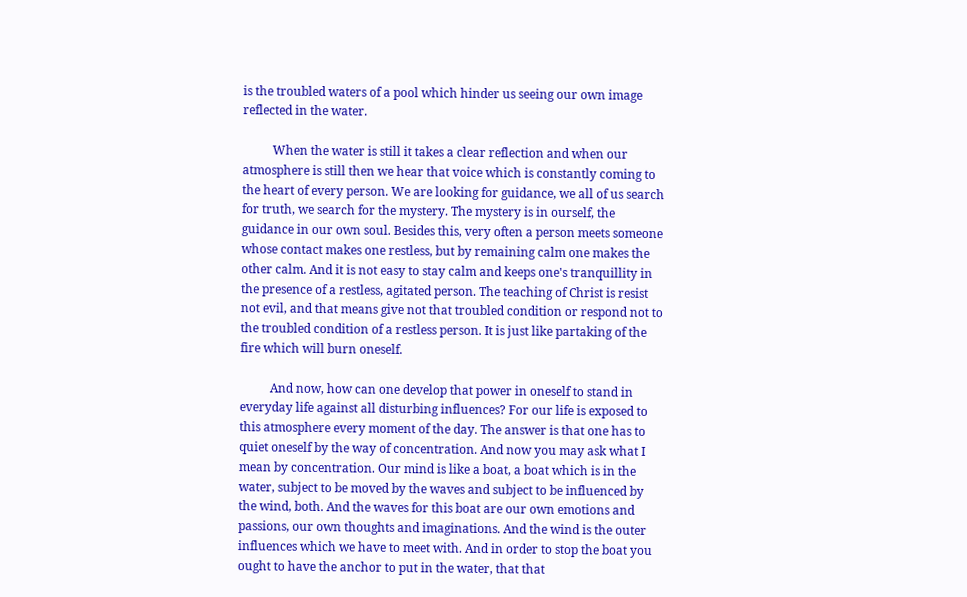is the troubled waters of a pool which hinder us seeing our own image reflected in the water.

          When the water is still it takes a clear reflection and when our atmosphere is still then we hear that voice which is constantly coming to the heart of every person. We are looking for guidance, we all of us search for truth, we search for the mystery. The mystery is in ourself, the guidance in our own soul. Besides this, very often a person meets someone whose contact makes one restless, but by remaining calm one makes the other calm. And it is not easy to stay calm and keeps one's tranquillity in the presence of a restless, agitated person. The teaching of Christ is resist not evil, and that means give not that troubled condition or respond not to the troubled condition of a restless person. It is just like partaking of the fire which will burn oneself.

          And now, how can one develop that power in oneself to stand in everyday life against all disturbing influences? For our life is exposed to this atmosphere every moment of the day. The answer is that one has to quiet oneself by the way of concentration. And now you may ask what I mean by concentration. Our mind is like a boat, a boat which is in the water, subject to be moved by the waves and subject to be influenced by the wind, both. And the waves for this boat are our own emotions and passions, our own thoughts and imaginations. And the wind is the outer influences which we have to meet with. And in order to stop the boat you ought to have the anchor to put in the water, that that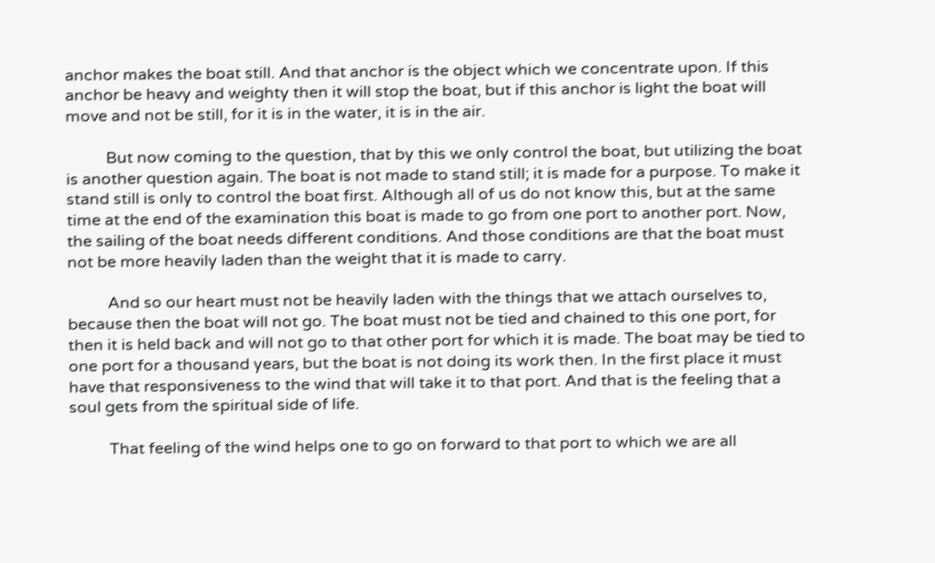anchor makes the boat still. And that anchor is the object which we concentrate upon. If this anchor be heavy and weighty then it will stop the boat, but if this anchor is light the boat will move and not be still, for it is in the water, it is in the air.

          But now coming to the question, that by this we only control the boat, but utilizing the boat is another question again. The boat is not made to stand still; it is made for a purpose. To make it stand still is only to control the boat first. Although all of us do not know this, but at the same time at the end of the examination this boat is made to go from one port to another port. Now, the sailing of the boat needs different conditions. And those conditions are that the boat must not be more heavily laden than the weight that it is made to carry.

          And so our heart must not be heavily laden with the things that we attach ourselves to, because then the boat will not go. The boat must not be tied and chained to this one port, for then it is held back and will not go to that other port for which it is made. The boat may be tied to one port for a thousand years, but the boat is not doing its work then. In the first place it must have that responsiveness to the wind that will take it to that port. And that is the feeling that a soul gets from the spiritual side of life.

          That feeling of the wind helps one to go on forward to that port to which we are all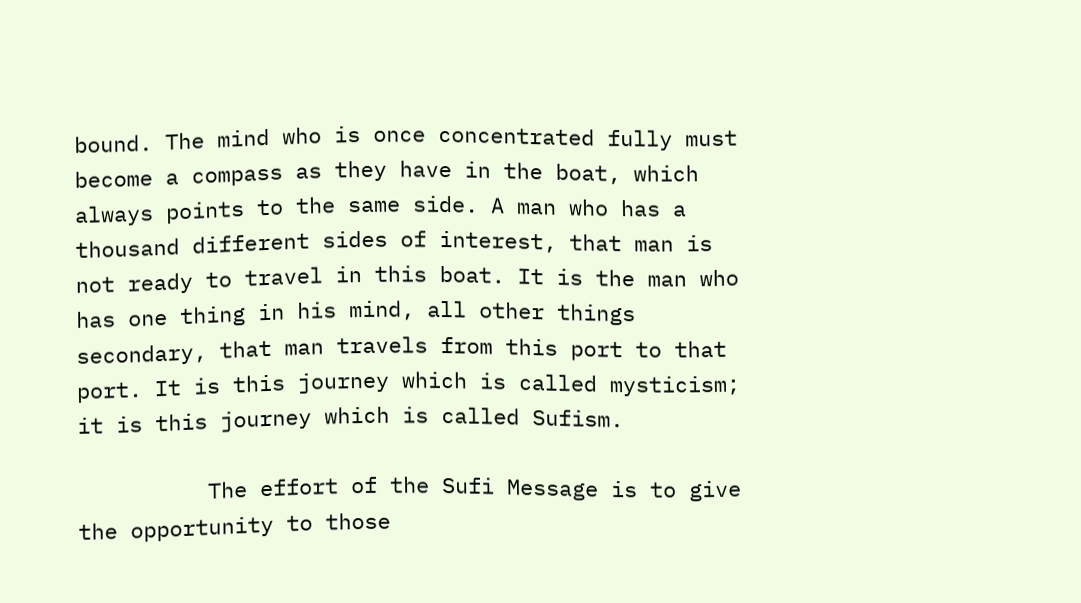bound. The mind who is once concentrated fully must become a compass as they have in the boat, which always points to the same side. A man who has a thousand different sides of interest, that man is not ready to travel in this boat. It is the man who has one thing in his mind, all other things secondary, that man travels from this port to that port. It is this journey which is called mysticism; it is this journey which is called Sufism.

          The effort of the Sufi Message is to give the opportunity to those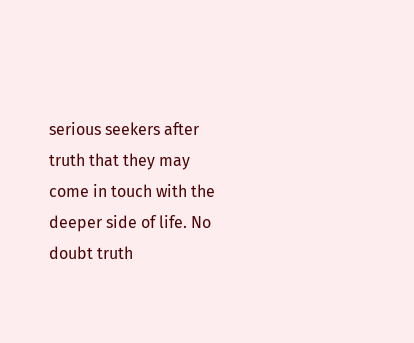serious seekers after truth that they may come in touch with the deeper side of life. No doubt truth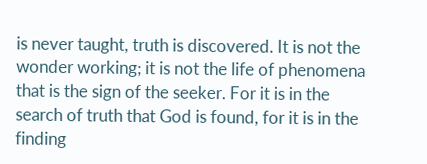is never taught, truth is discovered. It is not the wonder working; it is not the life of phenomena that is the sign of the seeker. For it is in the search of truth that God is found, for it is in the finding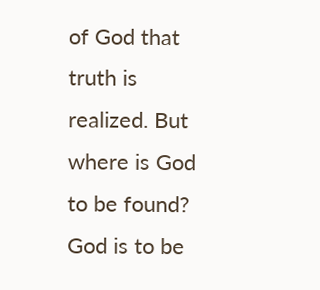of God that truth is realized. But where is God to be found? God is to be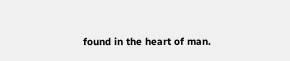found in the heart of man.